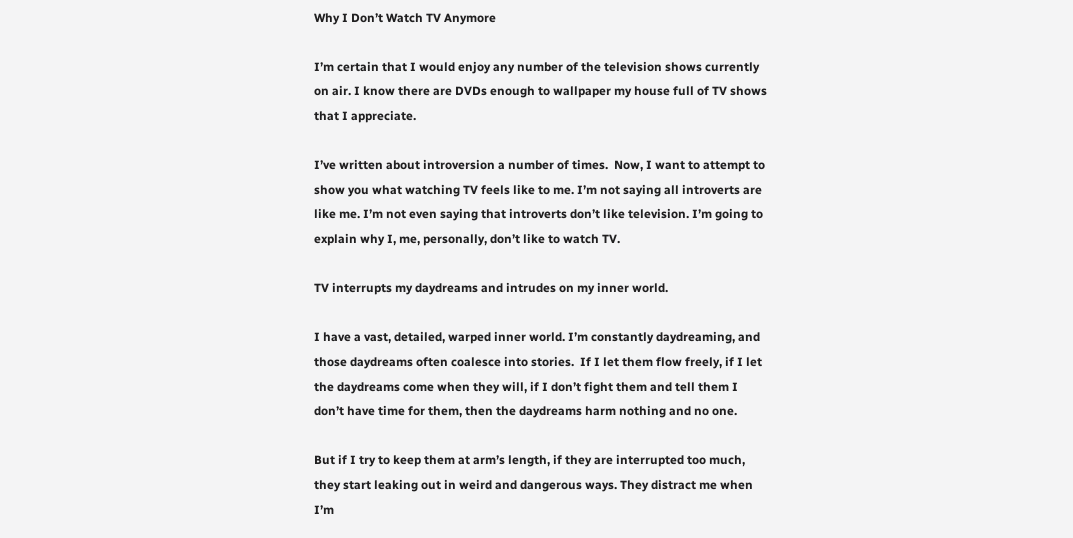Why I Don’t Watch TV Anymore

I’m certain that I would enjoy any number of the television shows currently on air. I know there are DVDs enough to wallpaper my house full of TV shows that I appreciate.

I’ve written about introversion a number of times.  Now, I want to attempt to show you what watching TV feels like to me. I’m not saying all introverts are like me. I’m not even saying that introverts don’t like television. I’m going to explain why I, me, personally, don’t like to watch TV.

TV interrupts my daydreams and intrudes on my inner world.

I have a vast, detailed, warped inner world. I’m constantly daydreaming, and those daydreams often coalesce into stories.  If I let them flow freely, if I let the daydreams come when they will, if I don’t fight them and tell them I don’t have time for them, then the daydreams harm nothing and no one.

But if I try to keep them at arm’s length, if they are interrupted too much, they start leaking out in weird and dangerous ways. They distract me when I’m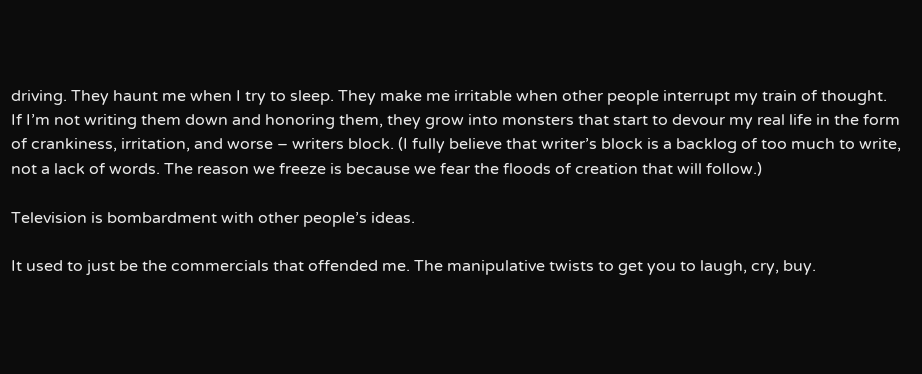driving. They haunt me when I try to sleep. They make me irritable when other people interrupt my train of thought. If I’m not writing them down and honoring them, they grow into monsters that start to devour my real life in the form of crankiness, irritation, and worse – writers block. (I fully believe that writer’s block is a backlog of too much to write, not a lack of words. The reason we freeze is because we fear the floods of creation that will follow.)

Television is bombardment with other people’s ideas.

It used to just be the commercials that offended me. The manipulative twists to get you to laugh, cry, buy.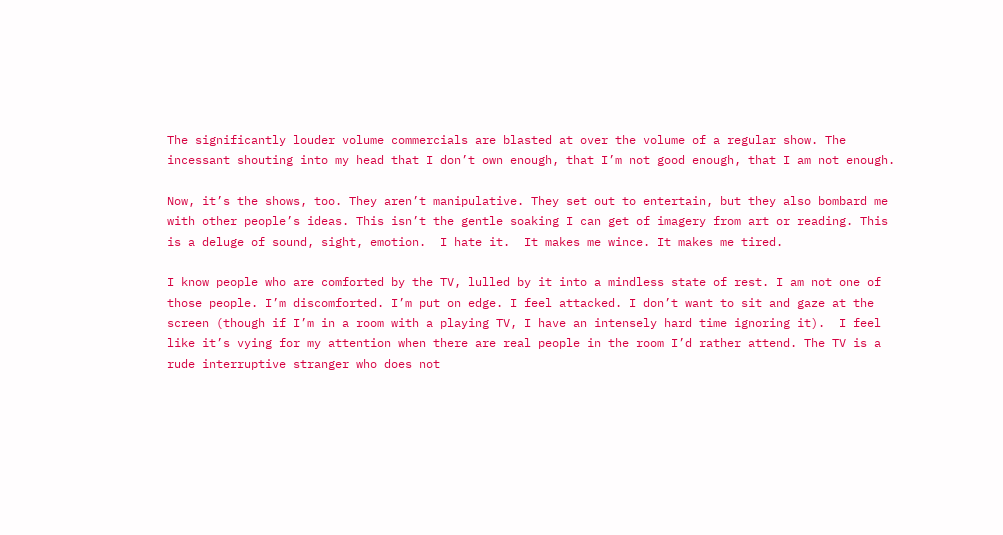The significantly louder volume commercials are blasted at over the volume of a regular show. The incessant shouting into my head that I don’t own enough, that I’m not good enough, that I am not enough.

Now, it’s the shows, too. They aren’t manipulative. They set out to entertain, but they also bombard me with other people’s ideas. This isn’t the gentle soaking I can get of imagery from art or reading. This is a deluge of sound, sight, emotion.  I hate it.  It makes me wince. It makes me tired.

I know people who are comforted by the TV, lulled by it into a mindless state of rest. I am not one of those people. I’m discomforted. I’m put on edge. I feel attacked. I don’t want to sit and gaze at the screen (though if I’m in a room with a playing TV, I have an intensely hard time ignoring it).  I feel like it’s vying for my attention when there are real people in the room I’d rather attend. The TV is a rude interruptive stranger who does not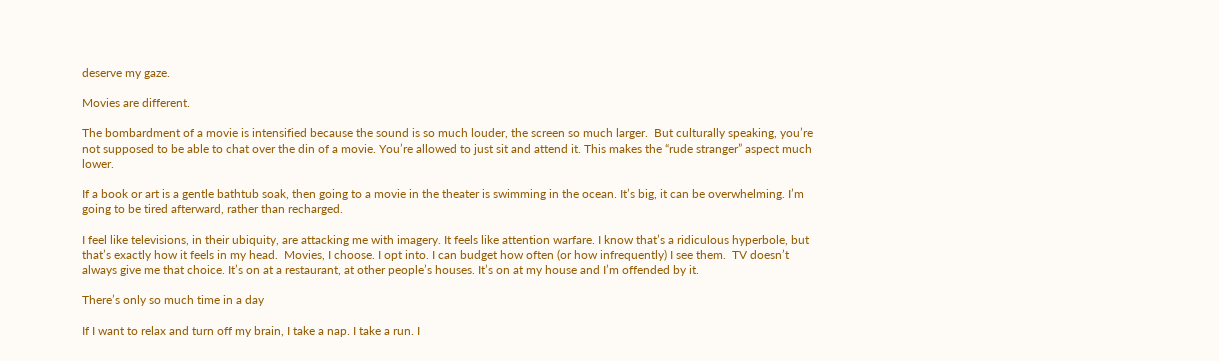deserve my gaze.

Movies are different.

The bombardment of a movie is intensified because the sound is so much louder, the screen so much larger.  But culturally speaking, you’re not supposed to be able to chat over the din of a movie. You’re allowed to just sit and attend it. This makes the “rude stranger” aspect much lower.

If a book or art is a gentle bathtub soak, then going to a movie in the theater is swimming in the ocean. It’s big, it can be overwhelming. I’m going to be tired afterward, rather than recharged.

I feel like televisions, in their ubiquity, are attacking me with imagery. It feels like attention warfare. I know that’s a ridiculous hyperbole, but that’s exactly how it feels in my head.  Movies, I choose. I opt into. I can budget how often (or how infrequently) I see them.  TV doesn’t always give me that choice. It’s on at a restaurant, at other people’s houses. It’s on at my house and I’m offended by it.

There’s only so much time in a day

If I want to relax and turn off my brain, I take a nap. I take a run. I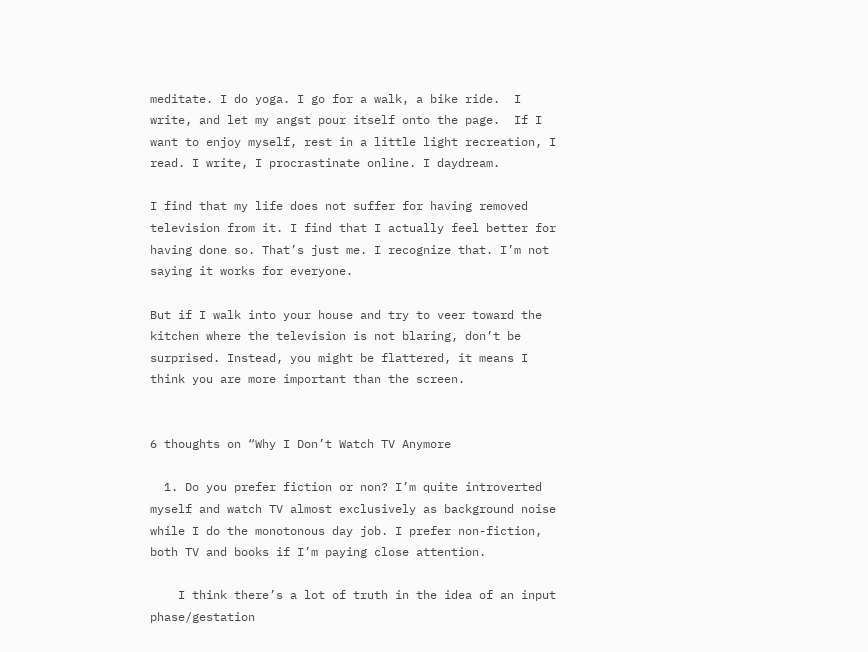meditate. I do yoga. I go for a walk, a bike ride.  I write, and let my angst pour itself onto the page.  If I want to enjoy myself, rest in a little light recreation, I read. I write, I procrastinate online. I daydream.

I find that my life does not suffer for having removed television from it. I find that I actually feel better for having done so. That’s just me. I recognize that. I’m not saying it works for everyone.

But if I walk into your house and try to veer toward the kitchen where the television is not blaring, don’t be surprised. Instead, you might be flattered, it means I think you are more important than the screen.


6 thoughts on “Why I Don’t Watch TV Anymore

  1. Do you prefer fiction or non? I’m quite introverted myself and watch TV almost exclusively as background noise while I do the monotonous day job. I prefer non-fiction, both TV and books if I’m paying close attention.

    I think there’s a lot of truth in the idea of an input phase/gestation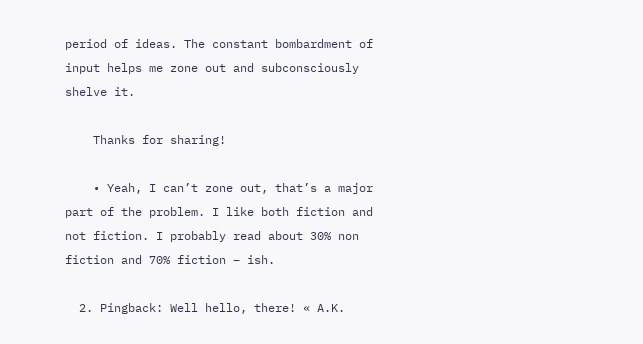period of ideas. The constant bombardment of input helps me zone out and subconsciously shelve it.

    Thanks for sharing!

    • Yeah, I can’t zone out, that’s a major part of the problem. I like both fiction and not fiction. I probably read about 30% non fiction and 70% fiction – ish.

  2. Pingback: Well hello, there! « A.K.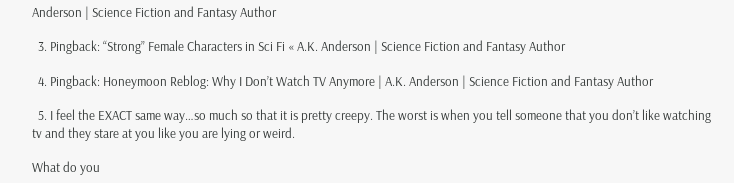Anderson | Science Fiction and Fantasy Author

  3. Pingback: “Strong” Female Characters in Sci Fi « A.K. Anderson | Science Fiction and Fantasy Author

  4. Pingback: Honeymoon Reblog: Why I Don’t Watch TV Anymore | A.K. Anderson | Science Fiction and Fantasy Author

  5. I feel the EXACT same way…so much so that it is pretty creepy. The worst is when you tell someone that you don’t like watching tv and they stare at you like you are lying or weird.

What do you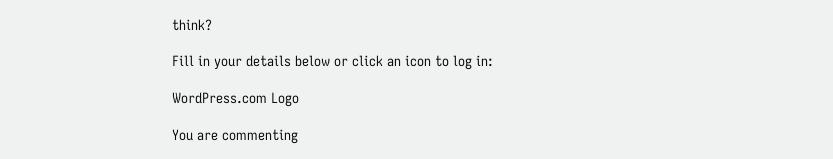think?

Fill in your details below or click an icon to log in:

WordPress.com Logo

You are commenting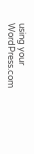using your WordPress.com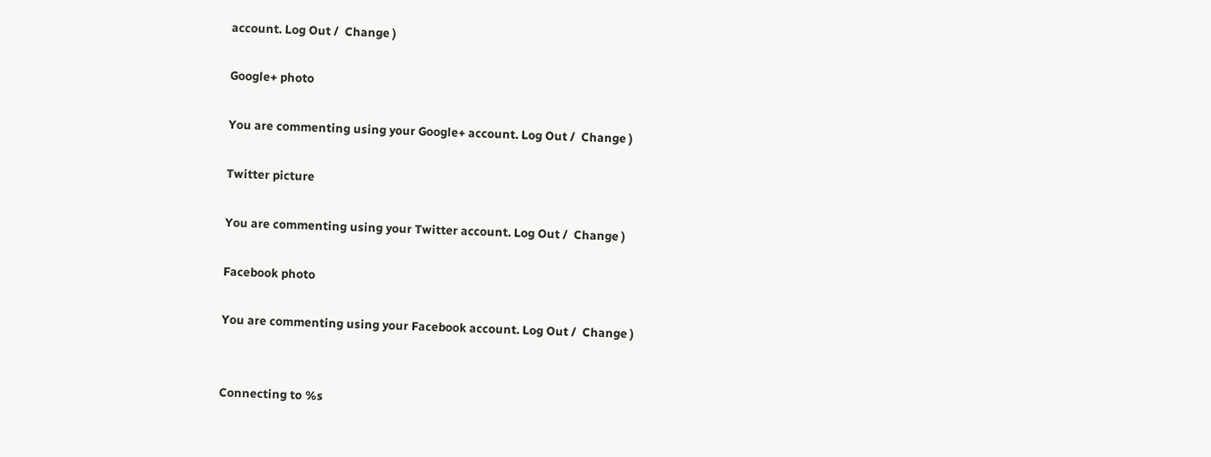account. Log Out /  Change )

Google+ photo

You are commenting using your Google+ account. Log Out /  Change )

Twitter picture

You are commenting using your Twitter account. Log Out /  Change )

Facebook photo

You are commenting using your Facebook account. Log Out /  Change )


Connecting to %s